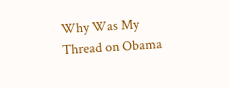Why Was My Thread on Obama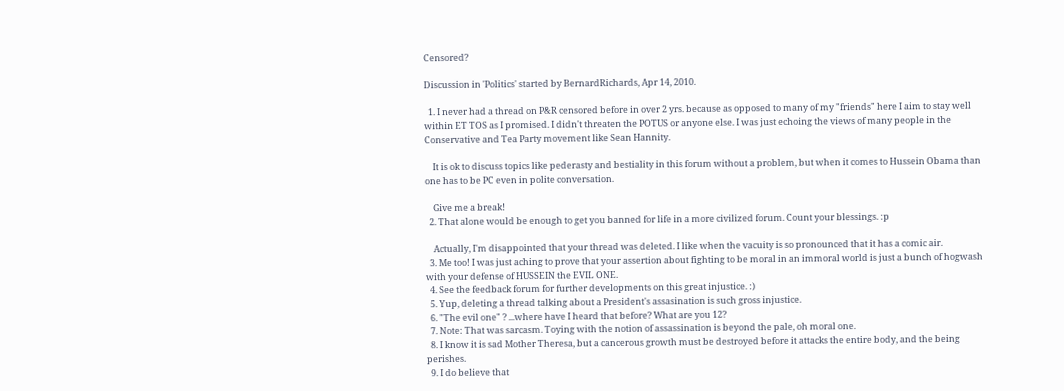Censored?

Discussion in 'Politics' started by BernardRichards, Apr 14, 2010.

  1. I never had a thread on P&R censored before in over 2 yrs. because as opposed to many of my "friends" here I aim to stay well within ET TOS as I promised. I didn't threaten the POTUS or anyone else. I was just echoing the views of many people in the Conservative and Tea Party movement like Sean Hannity.

    It is ok to discuss topics like pederasty and bestiality in this forum without a problem, but when it comes to Hussein Obama than one has to be PC even in polite conversation.

    Give me a break!
  2. That alone would be enough to get you banned for life in a more civilized forum. Count your blessings. :p

    Actually, I'm disappointed that your thread was deleted. I like when the vacuity is so pronounced that it has a comic air.
  3. Me too! I was just aching to prove that your assertion about fighting to be moral in an immoral world is just a bunch of hogwash with your defense of HUSSEIN the EVIL ONE.
  4. See the feedback forum for further developments on this great injustice. :)
  5. Yup, deleting a thread talking about a President's assasination is such gross injustice.
  6. "The evil one" ? ...where have I heard that before? What are you 12?
  7. Note: That was sarcasm. Toying with the notion of assassination is beyond the pale, oh moral one.
  8. I know it is sad Mother Theresa, but a cancerous growth must be destroyed before it attacks the entire body, and the being perishes.
  9. I do believe that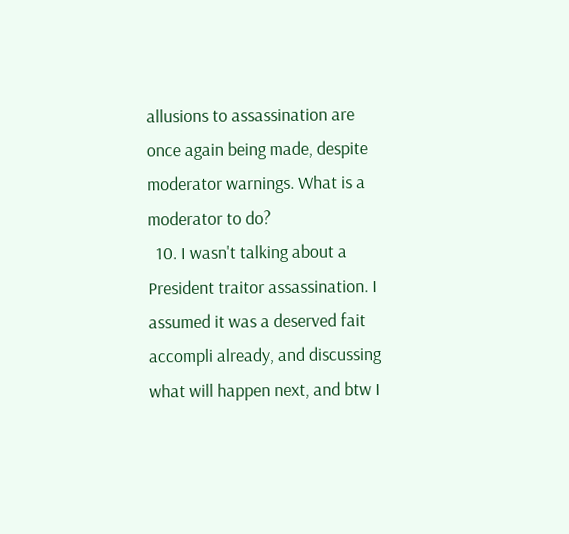allusions to assassination are once again being made, despite moderator warnings. What is a moderator to do?
  10. I wasn't talking about a President traitor assassination. I assumed it was a deserved fait accompli already, and discussing what will happen next, and btw I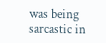was being sarcastic in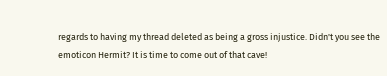regards to having my thread deleted as being a gross injustice. Didn't you see the emoticon Hermit? It is time to come out of that cave!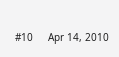#10     Apr 14, 2010